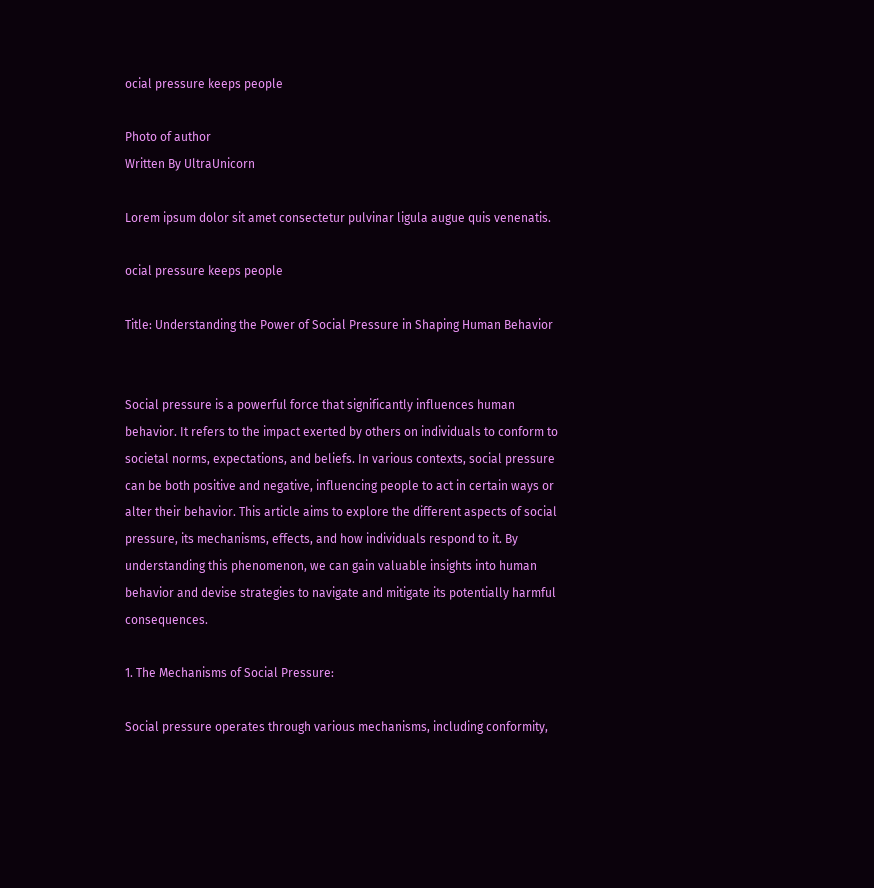ocial pressure keeps people

Photo of author
Written By UltraUnicorn

Lorem ipsum dolor sit amet consectetur pulvinar ligula augue quis venenatis.

ocial pressure keeps people

Title: Understanding the Power of Social Pressure in Shaping Human Behavior


Social pressure is a powerful force that significantly influences human behavior. It refers to the impact exerted by others on individuals to conform to societal norms, expectations, and beliefs. In various contexts, social pressure can be both positive and negative, influencing people to act in certain ways or alter their behavior. This article aims to explore the different aspects of social pressure, its mechanisms, effects, and how individuals respond to it. By understanding this phenomenon, we can gain valuable insights into human behavior and devise strategies to navigate and mitigate its potentially harmful consequences.

1. The Mechanisms of Social Pressure:

Social pressure operates through various mechanisms, including conformity,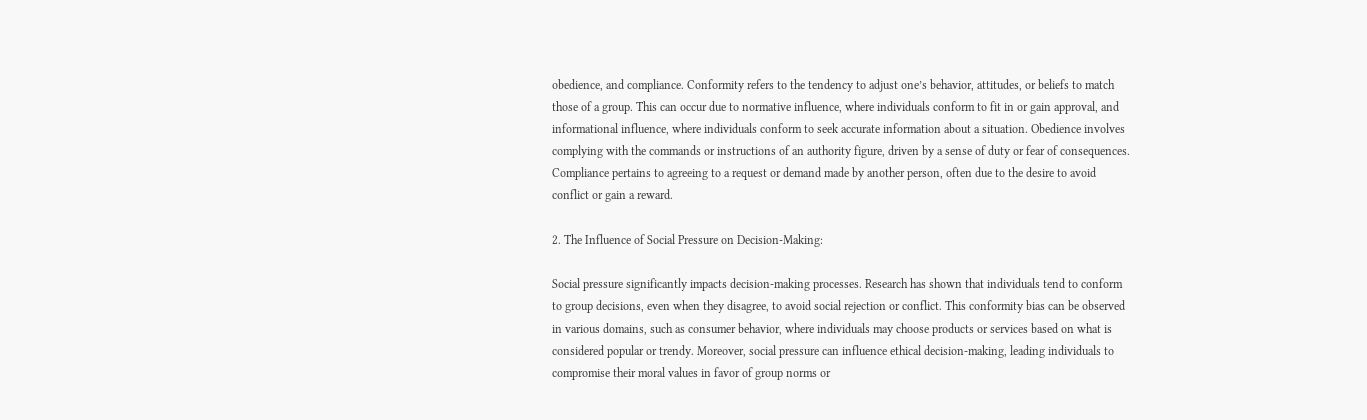obedience, and compliance. Conformity refers to the tendency to adjust one’s behavior, attitudes, or beliefs to match those of a group. This can occur due to normative influence, where individuals conform to fit in or gain approval, and informational influence, where individuals conform to seek accurate information about a situation. Obedience involves complying with the commands or instructions of an authority figure, driven by a sense of duty or fear of consequences. Compliance pertains to agreeing to a request or demand made by another person, often due to the desire to avoid conflict or gain a reward.

2. The Influence of Social Pressure on Decision-Making:

Social pressure significantly impacts decision-making processes. Research has shown that individuals tend to conform to group decisions, even when they disagree, to avoid social rejection or conflict. This conformity bias can be observed in various domains, such as consumer behavior, where individuals may choose products or services based on what is considered popular or trendy. Moreover, social pressure can influence ethical decision-making, leading individuals to compromise their moral values in favor of group norms or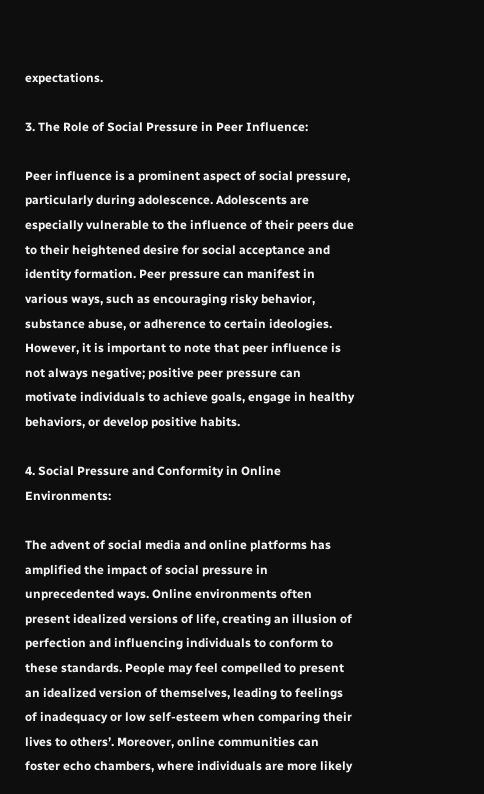expectations.

3. The Role of Social Pressure in Peer Influence:

Peer influence is a prominent aspect of social pressure, particularly during adolescence. Adolescents are especially vulnerable to the influence of their peers due to their heightened desire for social acceptance and identity formation. Peer pressure can manifest in various ways, such as encouraging risky behavior, substance abuse, or adherence to certain ideologies. However, it is important to note that peer influence is not always negative; positive peer pressure can motivate individuals to achieve goals, engage in healthy behaviors, or develop positive habits.

4. Social Pressure and Conformity in Online Environments:

The advent of social media and online platforms has amplified the impact of social pressure in unprecedented ways. Online environments often present idealized versions of life, creating an illusion of perfection and influencing individuals to conform to these standards. People may feel compelled to present an idealized version of themselves, leading to feelings of inadequacy or low self-esteem when comparing their lives to others’. Moreover, online communities can foster echo chambers, where individuals are more likely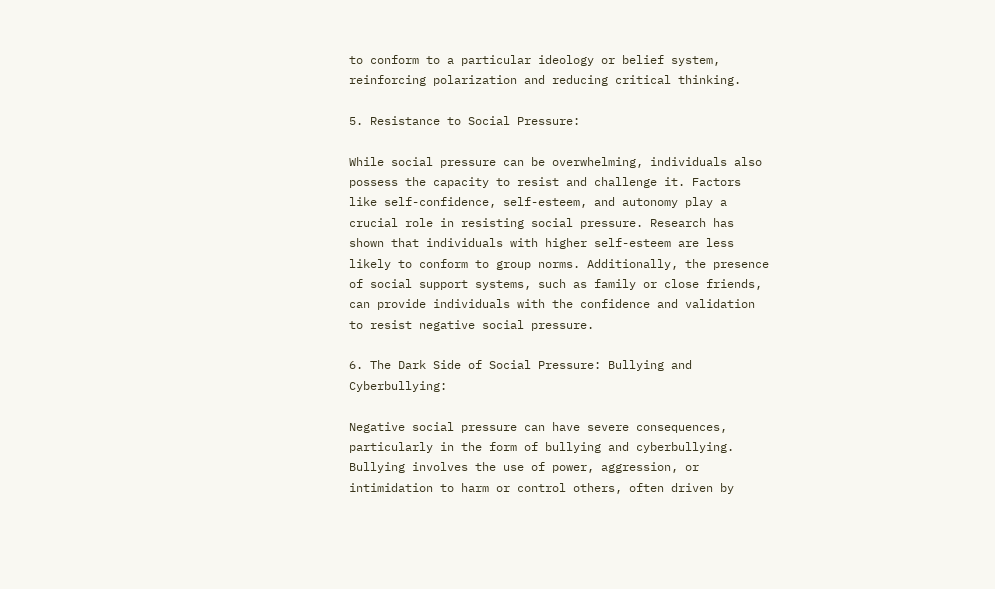to conform to a particular ideology or belief system, reinforcing polarization and reducing critical thinking.

5. Resistance to Social Pressure:

While social pressure can be overwhelming, individuals also possess the capacity to resist and challenge it. Factors like self-confidence, self-esteem, and autonomy play a crucial role in resisting social pressure. Research has shown that individuals with higher self-esteem are less likely to conform to group norms. Additionally, the presence of social support systems, such as family or close friends, can provide individuals with the confidence and validation to resist negative social pressure.

6. The Dark Side of Social Pressure: Bullying and Cyberbullying:

Negative social pressure can have severe consequences, particularly in the form of bullying and cyberbullying. Bullying involves the use of power, aggression, or intimidation to harm or control others, often driven by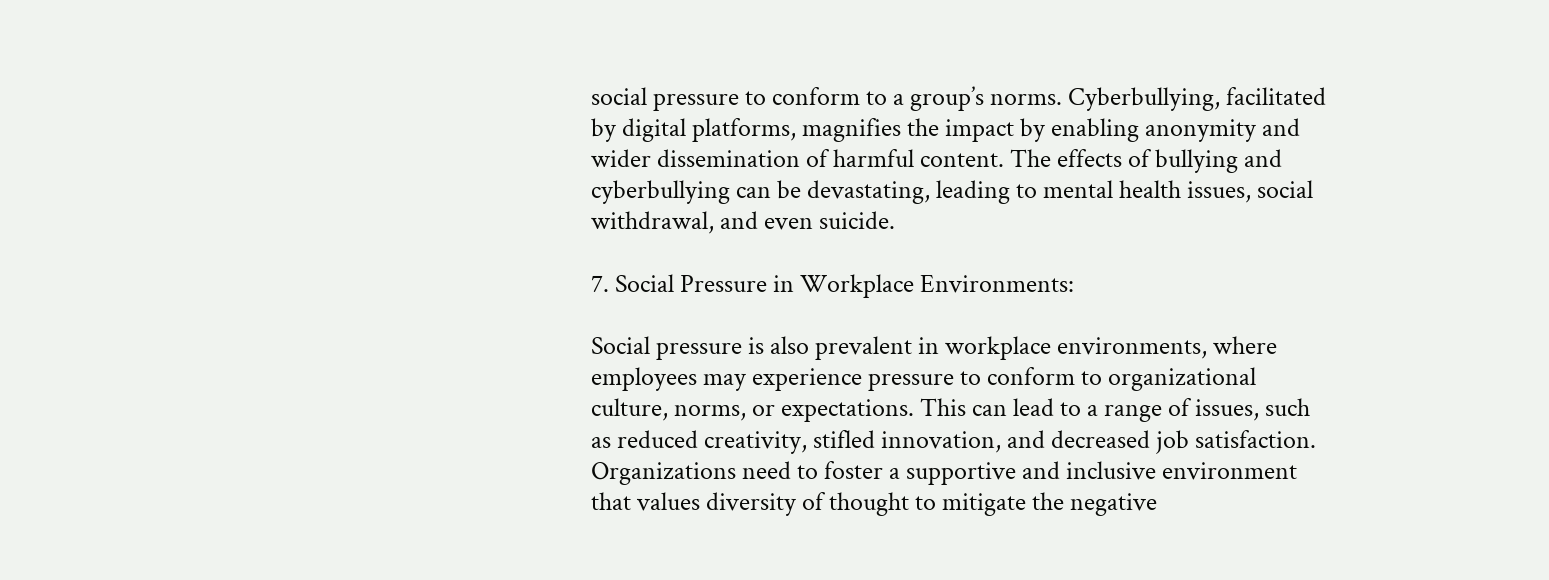social pressure to conform to a group’s norms. Cyberbullying, facilitated by digital platforms, magnifies the impact by enabling anonymity and wider dissemination of harmful content. The effects of bullying and cyberbullying can be devastating, leading to mental health issues, social withdrawal, and even suicide.

7. Social Pressure in Workplace Environments:

Social pressure is also prevalent in workplace environments, where employees may experience pressure to conform to organizational culture, norms, or expectations. This can lead to a range of issues, such as reduced creativity, stifled innovation, and decreased job satisfaction. Organizations need to foster a supportive and inclusive environment that values diversity of thought to mitigate the negative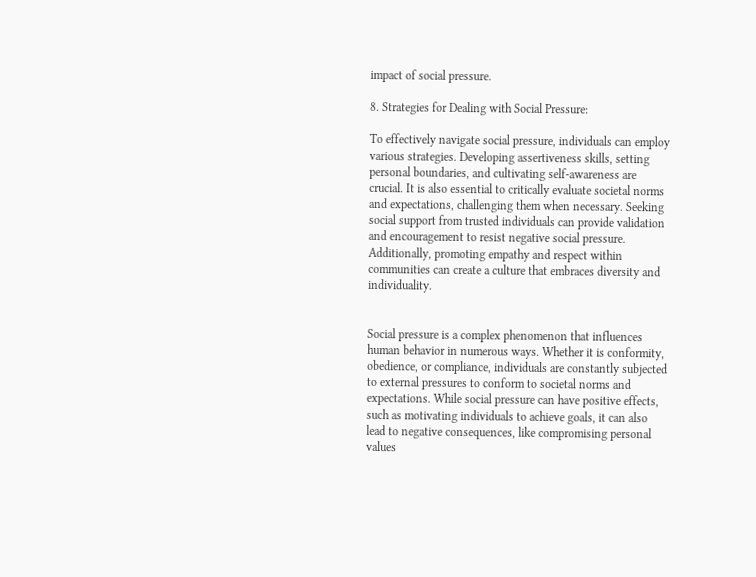impact of social pressure.

8. Strategies for Dealing with Social Pressure:

To effectively navigate social pressure, individuals can employ various strategies. Developing assertiveness skills, setting personal boundaries, and cultivating self-awareness are crucial. It is also essential to critically evaluate societal norms and expectations, challenging them when necessary. Seeking social support from trusted individuals can provide validation and encouragement to resist negative social pressure. Additionally, promoting empathy and respect within communities can create a culture that embraces diversity and individuality.


Social pressure is a complex phenomenon that influences human behavior in numerous ways. Whether it is conformity, obedience, or compliance, individuals are constantly subjected to external pressures to conform to societal norms and expectations. While social pressure can have positive effects, such as motivating individuals to achieve goals, it can also lead to negative consequences, like compromising personal values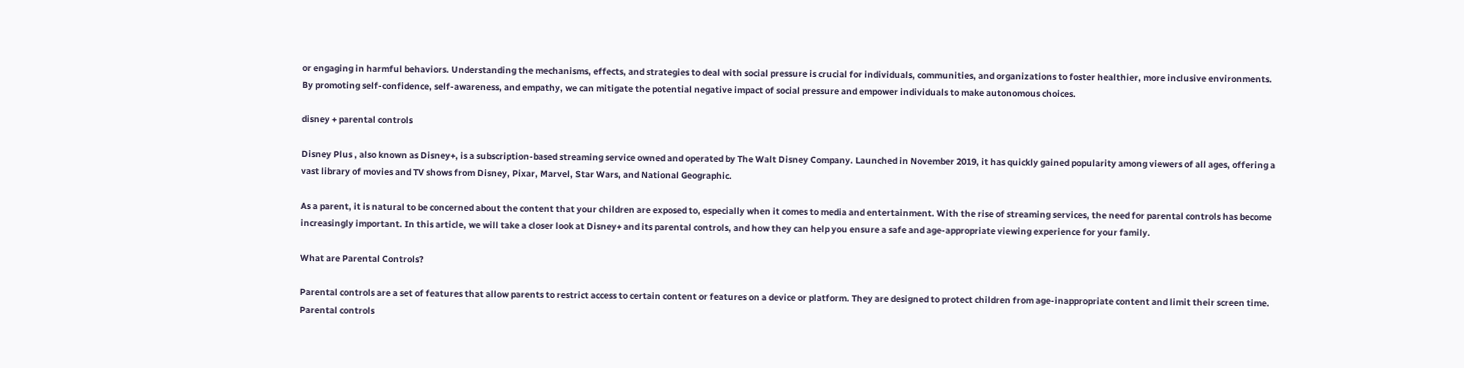or engaging in harmful behaviors. Understanding the mechanisms, effects, and strategies to deal with social pressure is crucial for individuals, communities, and organizations to foster healthier, more inclusive environments. By promoting self-confidence, self-awareness, and empathy, we can mitigate the potential negative impact of social pressure and empower individuals to make autonomous choices.

disney + parental controls

Disney Plus , also known as Disney+, is a subscription-based streaming service owned and operated by The Walt Disney Company. Launched in November 2019, it has quickly gained popularity among viewers of all ages, offering a vast library of movies and TV shows from Disney, Pixar, Marvel, Star Wars, and National Geographic.

As a parent, it is natural to be concerned about the content that your children are exposed to, especially when it comes to media and entertainment. With the rise of streaming services, the need for parental controls has become increasingly important. In this article, we will take a closer look at Disney+ and its parental controls, and how they can help you ensure a safe and age-appropriate viewing experience for your family.

What are Parental Controls?

Parental controls are a set of features that allow parents to restrict access to certain content or features on a device or platform. They are designed to protect children from age-inappropriate content and limit their screen time. Parental controls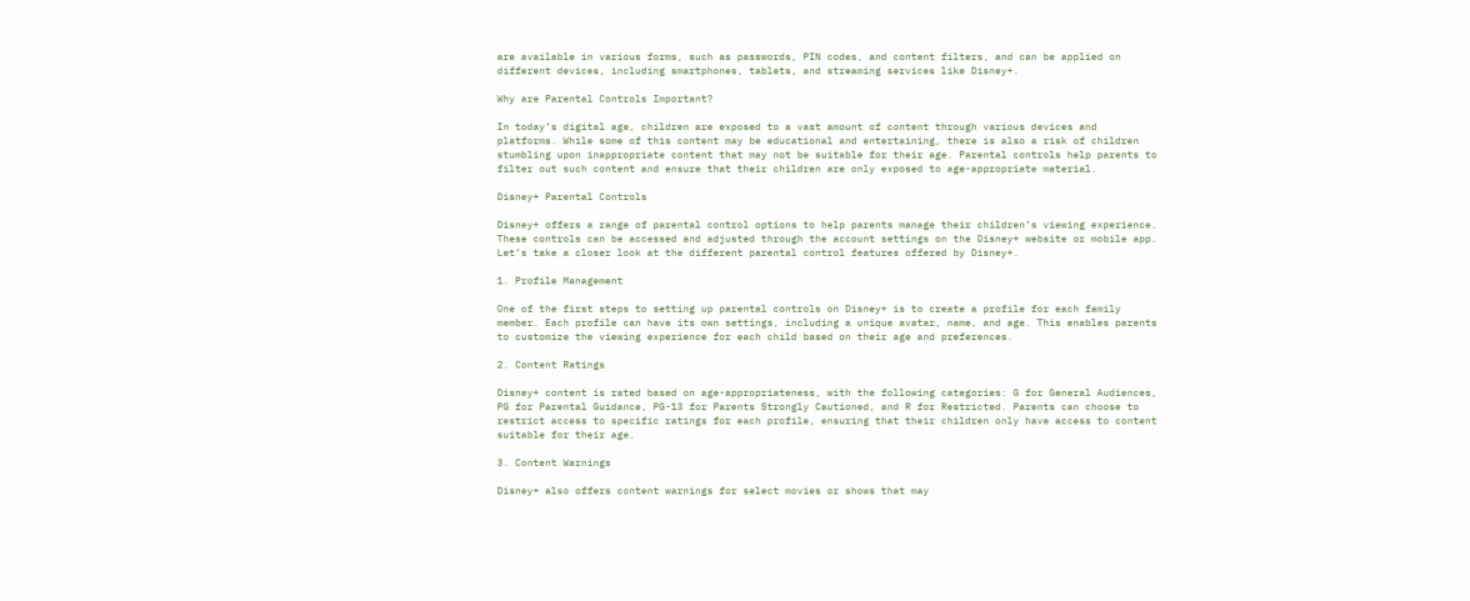are available in various forms, such as passwords, PIN codes, and content filters, and can be applied on different devices, including smartphones, tablets, and streaming services like Disney+.

Why are Parental Controls Important?

In today’s digital age, children are exposed to a vast amount of content through various devices and platforms. While some of this content may be educational and entertaining, there is also a risk of children stumbling upon inappropriate content that may not be suitable for their age. Parental controls help parents to filter out such content and ensure that their children are only exposed to age-appropriate material.

Disney+ Parental Controls

Disney+ offers a range of parental control options to help parents manage their children’s viewing experience. These controls can be accessed and adjusted through the account settings on the Disney+ website or mobile app. Let’s take a closer look at the different parental control features offered by Disney+.

1. Profile Management

One of the first steps to setting up parental controls on Disney+ is to create a profile for each family member. Each profile can have its own settings, including a unique avatar, name, and age. This enables parents to customize the viewing experience for each child based on their age and preferences.

2. Content Ratings

Disney+ content is rated based on age-appropriateness, with the following categories: G for General Audiences, PG for Parental Guidance, PG-13 for Parents Strongly Cautioned, and R for Restricted. Parents can choose to restrict access to specific ratings for each profile, ensuring that their children only have access to content suitable for their age.

3. Content Warnings

Disney+ also offers content warnings for select movies or shows that may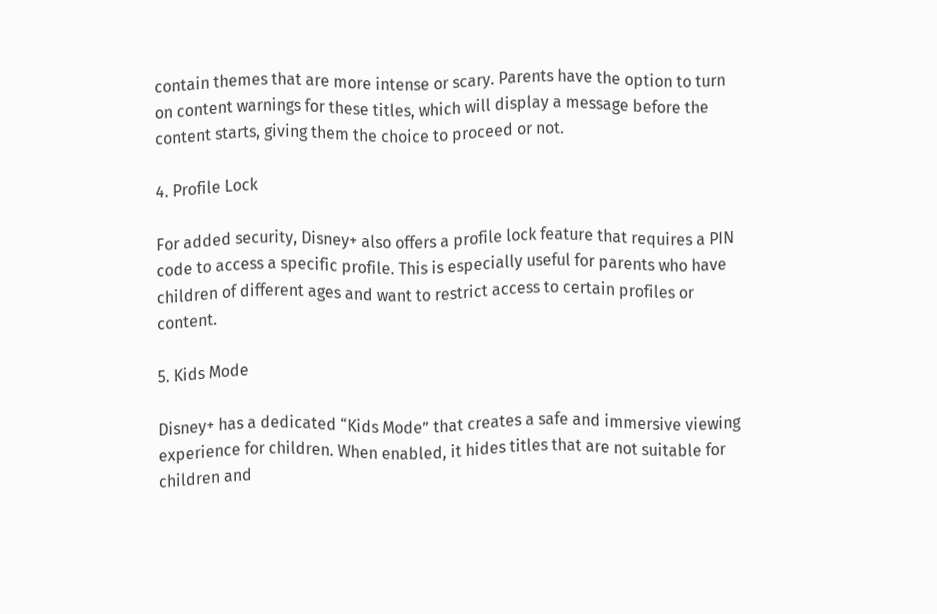contain themes that are more intense or scary. Parents have the option to turn on content warnings for these titles, which will display a message before the content starts, giving them the choice to proceed or not.

4. Profile Lock

For added security, Disney+ also offers a profile lock feature that requires a PIN code to access a specific profile. This is especially useful for parents who have children of different ages and want to restrict access to certain profiles or content.

5. Kids Mode

Disney+ has a dedicated “Kids Mode” that creates a safe and immersive viewing experience for children. When enabled, it hides titles that are not suitable for children and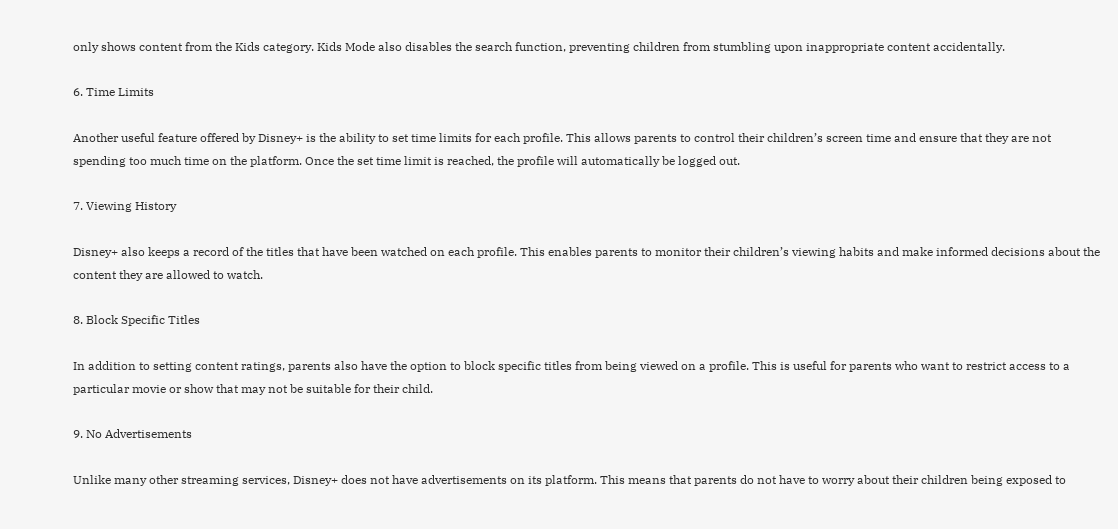only shows content from the Kids category. Kids Mode also disables the search function, preventing children from stumbling upon inappropriate content accidentally.

6. Time Limits

Another useful feature offered by Disney+ is the ability to set time limits for each profile. This allows parents to control their children’s screen time and ensure that they are not spending too much time on the platform. Once the set time limit is reached, the profile will automatically be logged out.

7. Viewing History

Disney+ also keeps a record of the titles that have been watched on each profile. This enables parents to monitor their children’s viewing habits and make informed decisions about the content they are allowed to watch.

8. Block Specific Titles

In addition to setting content ratings, parents also have the option to block specific titles from being viewed on a profile. This is useful for parents who want to restrict access to a particular movie or show that may not be suitable for their child.

9. No Advertisements

Unlike many other streaming services, Disney+ does not have advertisements on its platform. This means that parents do not have to worry about their children being exposed to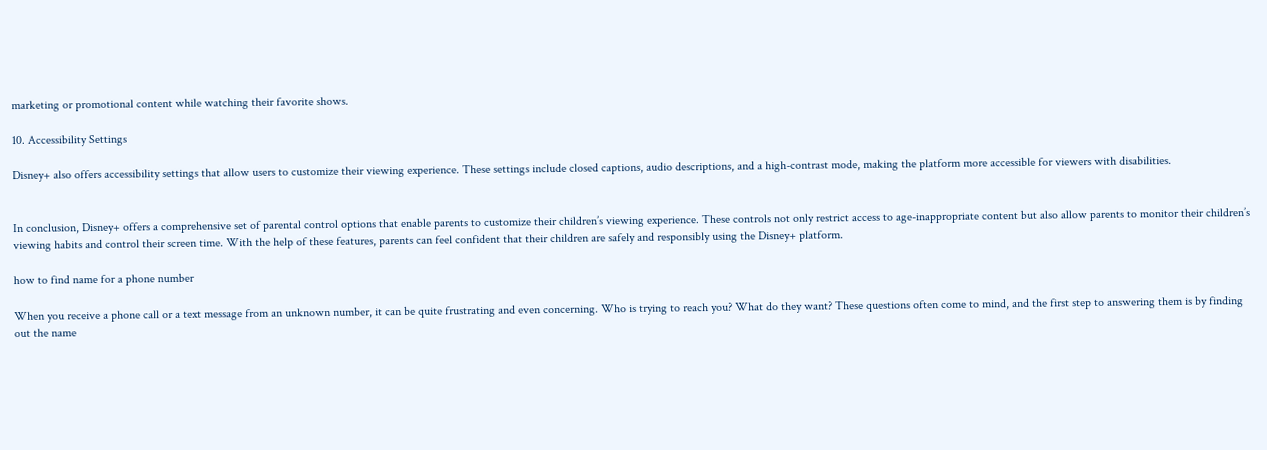marketing or promotional content while watching their favorite shows.

10. Accessibility Settings

Disney+ also offers accessibility settings that allow users to customize their viewing experience. These settings include closed captions, audio descriptions, and a high-contrast mode, making the platform more accessible for viewers with disabilities.


In conclusion, Disney+ offers a comprehensive set of parental control options that enable parents to customize their children’s viewing experience. These controls not only restrict access to age-inappropriate content but also allow parents to monitor their children’s viewing habits and control their screen time. With the help of these features, parents can feel confident that their children are safely and responsibly using the Disney+ platform.

how to find name for a phone number

When you receive a phone call or a text message from an unknown number, it can be quite frustrating and even concerning. Who is trying to reach you? What do they want? These questions often come to mind, and the first step to answering them is by finding out the name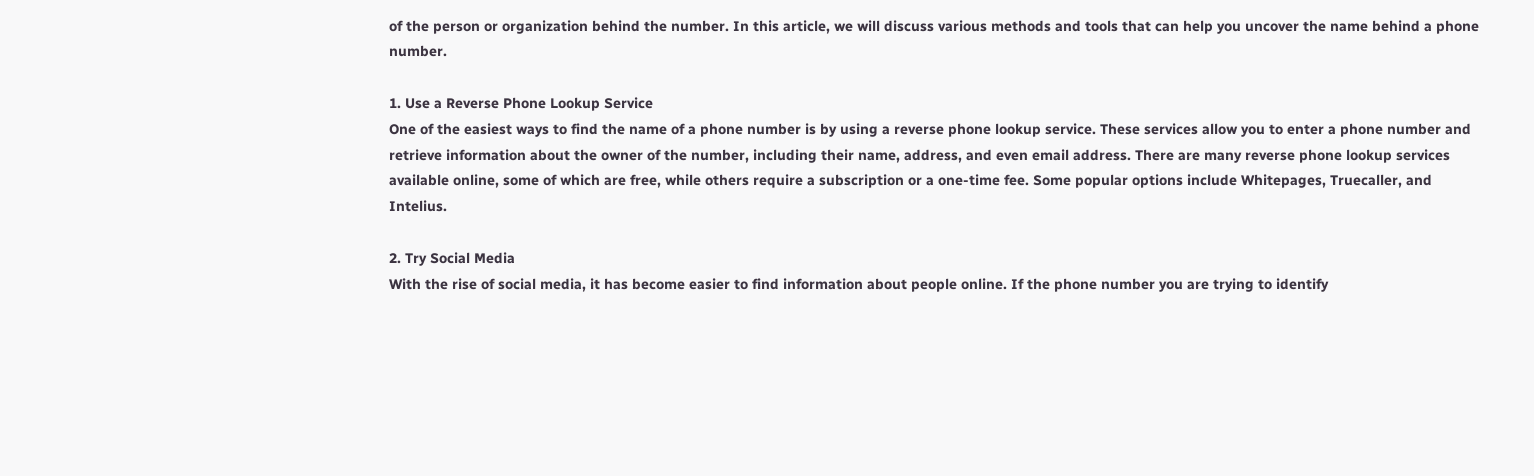of the person or organization behind the number. In this article, we will discuss various methods and tools that can help you uncover the name behind a phone number.

1. Use a Reverse Phone Lookup Service
One of the easiest ways to find the name of a phone number is by using a reverse phone lookup service. These services allow you to enter a phone number and retrieve information about the owner of the number, including their name, address, and even email address. There are many reverse phone lookup services available online, some of which are free, while others require a subscription or a one-time fee. Some popular options include Whitepages, Truecaller, and Intelius.

2. Try Social Media
With the rise of social media, it has become easier to find information about people online. If the phone number you are trying to identify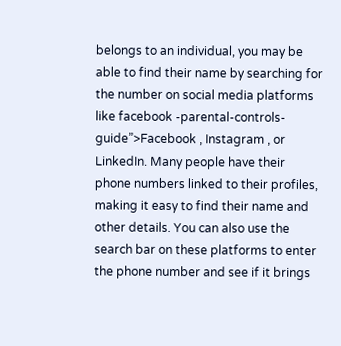belongs to an individual, you may be able to find their name by searching for the number on social media platforms like facebook -parental-controls-guide”>Facebook , Instagram , or LinkedIn. Many people have their phone numbers linked to their profiles, making it easy to find their name and other details. You can also use the search bar on these platforms to enter the phone number and see if it brings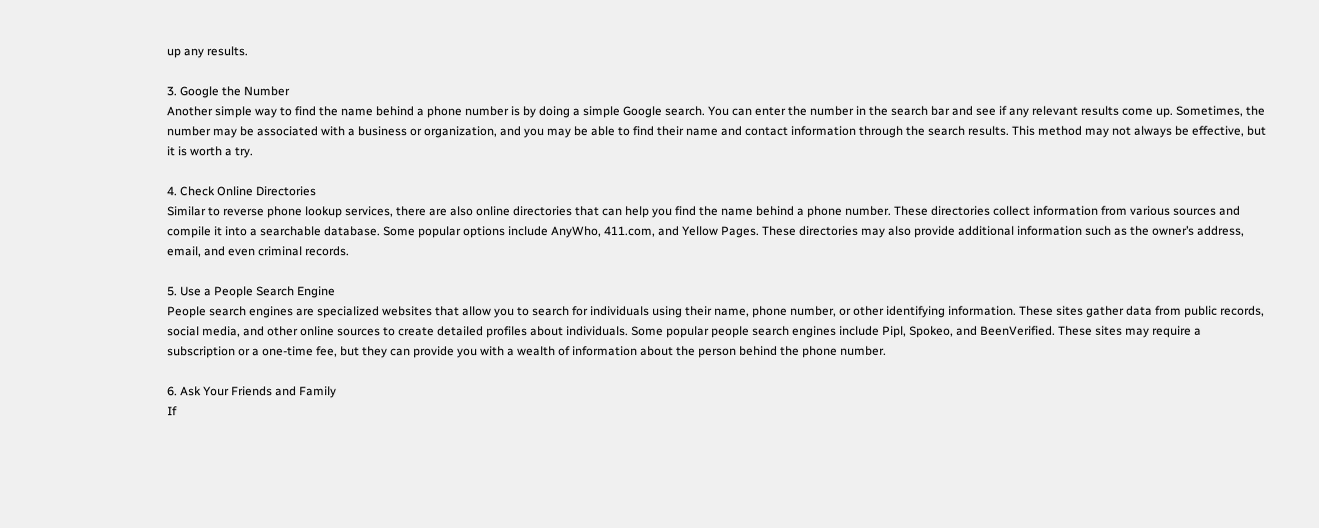up any results.

3. Google the Number
Another simple way to find the name behind a phone number is by doing a simple Google search. You can enter the number in the search bar and see if any relevant results come up. Sometimes, the number may be associated with a business or organization, and you may be able to find their name and contact information through the search results. This method may not always be effective, but it is worth a try.

4. Check Online Directories
Similar to reverse phone lookup services, there are also online directories that can help you find the name behind a phone number. These directories collect information from various sources and compile it into a searchable database. Some popular options include AnyWho, 411.com, and Yellow Pages. These directories may also provide additional information such as the owner’s address, email, and even criminal records.

5. Use a People Search Engine
People search engines are specialized websites that allow you to search for individuals using their name, phone number, or other identifying information. These sites gather data from public records, social media, and other online sources to create detailed profiles about individuals. Some popular people search engines include Pipl, Spokeo, and BeenVerified. These sites may require a subscription or a one-time fee, but they can provide you with a wealth of information about the person behind the phone number.

6. Ask Your Friends and Family
If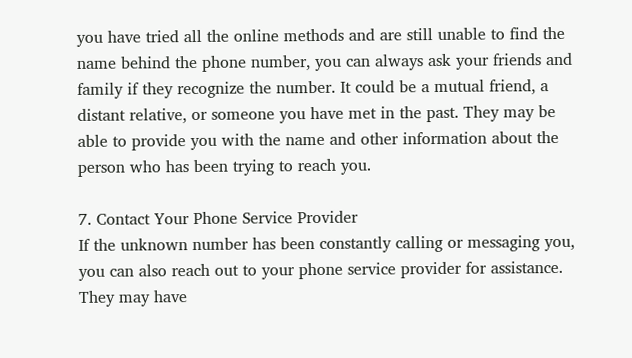you have tried all the online methods and are still unable to find the name behind the phone number, you can always ask your friends and family if they recognize the number. It could be a mutual friend, a distant relative, or someone you have met in the past. They may be able to provide you with the name and other information about the person who has been trying to reach you.

7. Contact Your Phone Service Provider
If the unknown number has been constantly calling or messaging you, you can also reach out to your phone service provider for assistance. They may have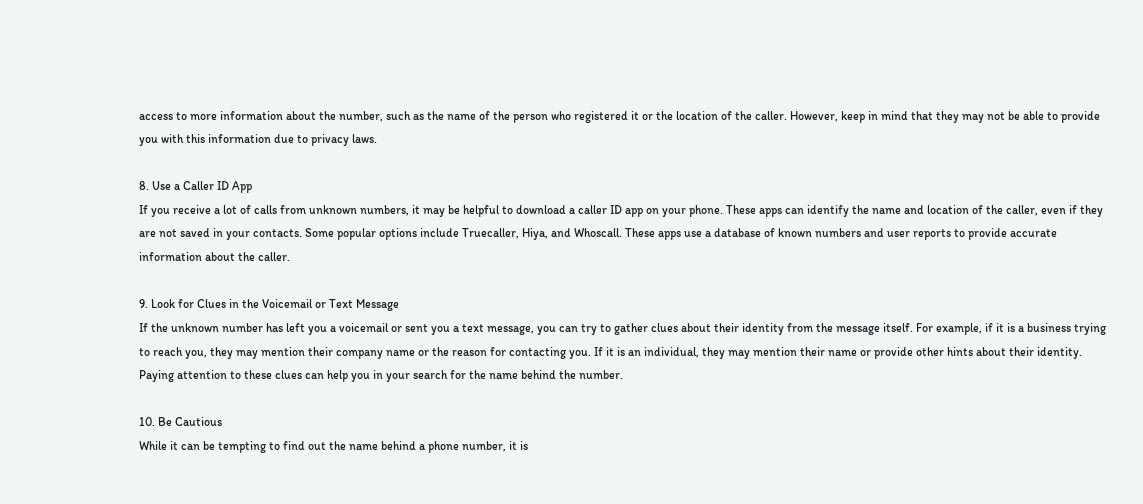access to more information about the number, such as the name of the person who registered it or the location of the caller. However, keep in mind that they may not be able to provide you with this information due to privacy laws.

8. Use a Caller ID App
If you receive a lot of calls from unknown numbers, it may be helpful to download a caller ID app on your phone. These apps can identify the name and location of the caller, even if they are not saved in your contacts. Some popular options include Truecaller, Hiya, and Whoscall. These apps use a database of known numbers and user reports to provide accurate information about the caller.

9. Look for Clues in the Voicemail or Text Message
If the unknown number has left you a voicemail or sent you a text message, you can try to gather clues about their identity from the message itself. For example, if it is a business trying to reach you, they may mention their company name or the reason for contacting you. If it is an individual, they may mention their name or provide other hints about their identity. Paying attention to these clues can help you in your search for the name behind the number.

10. Be Cautious
While it can be tempting to find out the name behind a phone number, it is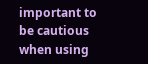important to be cautious when using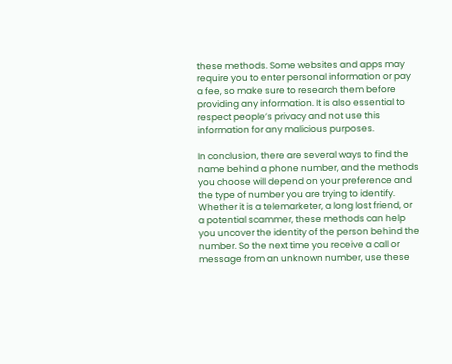these methods. Some websites and apps may require you to enter personal information or pay a fee, so make sure to research them before providing any information. It is also essential to respect people’s privacy and not use this information for any malicious purposes.

In conclusion, there are several ways to find the name behind a phone number, and the methods you choose will depend on your preference and the type of number you are trying to identify. Whether it is a telemarketer, a long lost friend, or a potential scammer, these methods can help you uncover the identity of the person behind the number. So the next time you receive a call or message from an unknown number, use these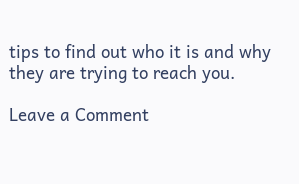tips to find out who it is and why they are trying to reach you.

Leave a Comment